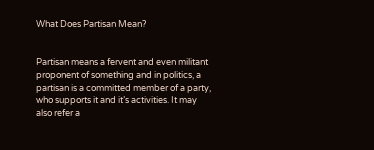What Does Partisan Mean?


Partisan means a fervent and even militant proponent of something and in politics, a partisan is a committed member of a party, who supports it and it’s activities. It may also refer a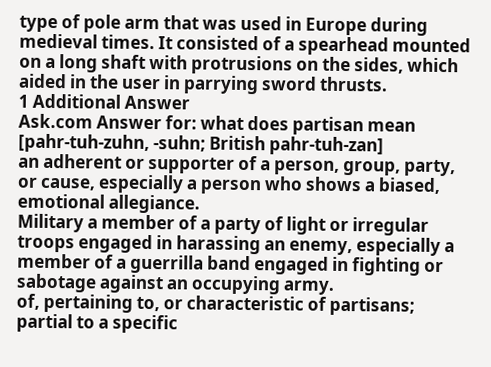type of pole arm that was used in Europe during medieval times. It consisted of a spearhead mounted on a long shaft with protrusions on the sides, which aided in the user in parrying sword thrusts.
1 Additional Answer
Ask.com Answer for: what does partisan mean
[pahr-tuh-zuhn, -suhn; British pahr-tuh-zan]
an adherent or supporter of a person, group, party, or cause, especially a person who shows a biased, emotional allegiance.
Military a member of a party of light or irregular troops engaged in harassing an enemy, especially a member of a guerrilla band engaged in fighting or sabotage against an occupying army.
of, pertaining to, or characteristic of partisans; partial to a specific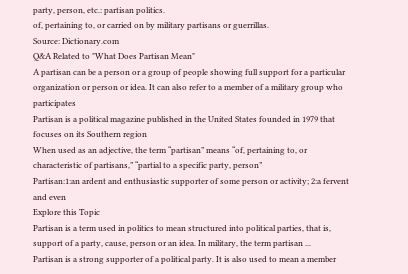party, person, etc.: partisan politics.
of, pertaining to, or carried on by military partisans or guerrillas.
Source: Dictionary.com
Q&A Related to "What Does Partisan Mean"
A partisan can be a person or a group of people showing full support for a particular organization or person or idea. It can also refer to a member of a military group who participates
Partisan is a political magazine published in the United States founded in 1979 that focuses on its Southern region
When used as an adjective, the term “partisan” means “of, pertaining to, or characteristic of partisans,” “partial to a specific party, person”
Partisan:1:an ardent and enthusiastic supporter of some person or activity; 2:a fervent and even
Explore this Topic
Partisan is a term used in politics to mean structured into political parties, that is, support of a party, cause, person or an idea. In military, the term partisan ...
Partisan is a strong supporter of a political party. It is also used to mean a member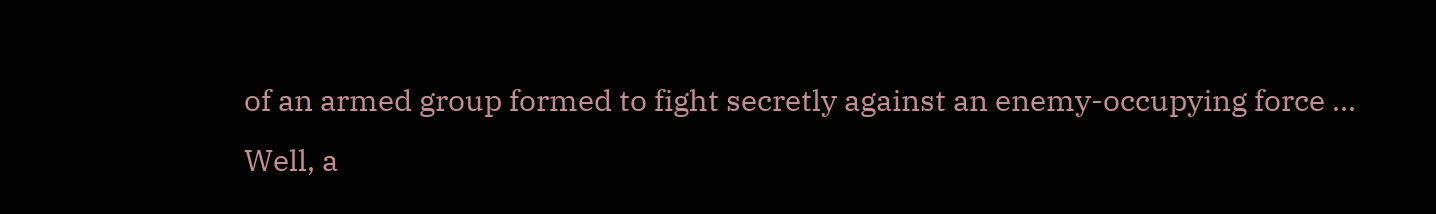of an armed group formed to fight secretly against an enemy-occupying force ...
Well, a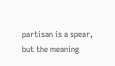partisan is a spear, but the meaning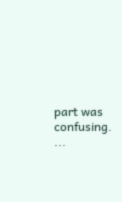part was confusing. ...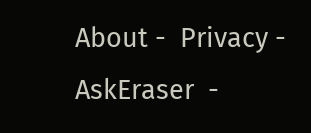About -  Privacy -  AskEraser  -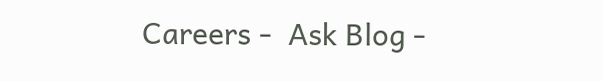Careers -  Ask Blog -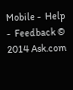Mobile -  Help -  Feedback © 2014 Ask.com